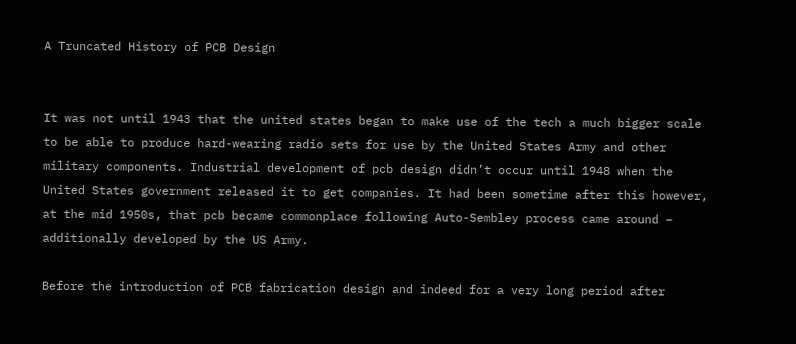A Truncated History of PCB Design


It was not until 1943 that the united states began to make use of the tech a much bigger scale to be able to produce hard-wearing radio sets for use by the United States Army and other military components. Industrial development of pcb design didn’t occur until 1948 when the United States government released it to get companies. It had been sometime after this however, at the mid 1950s, that pcb became commonplace following Auto-Sembley process came around – additionally developed by the US Army.

Before the introduction of PCB fabrication design and indeed for a very long period after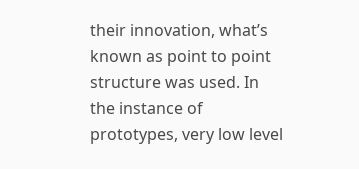their innovation, what’s known as point to point structure was used. In the instance of prototypes, very low level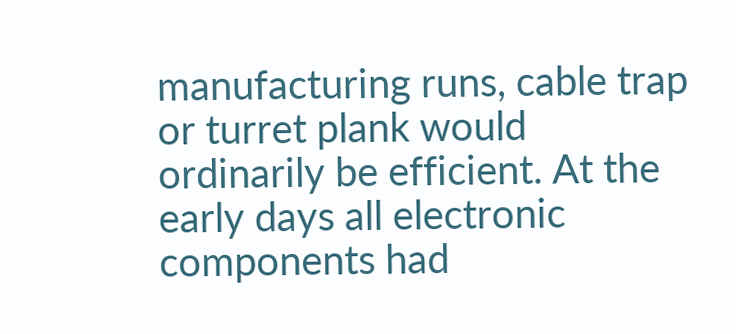manufacturing runs, cable trap or turret plank would ordinarily be efficient. At the early days all electronic components had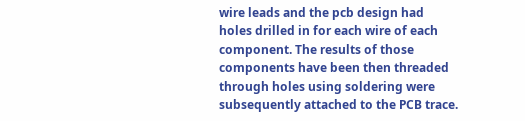wire leads and the pcb design had holes drilled in for each wire of each component. The results of those components have been then threaded through holes using soldering were subsequently attached to the PCB trace.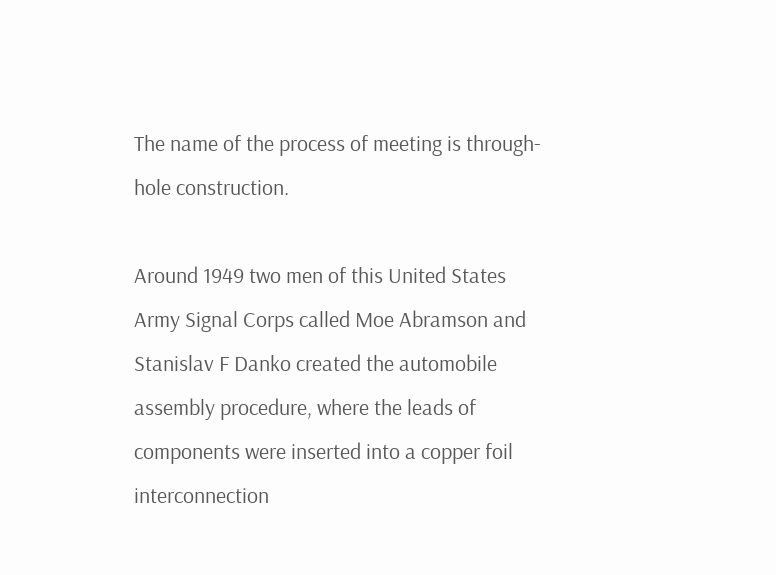The name of the process of meeting is through-hole construction.

Around 1949 two men of this United States Army Signal Corps called Moe Abramson and Stanislav F Danko created the automobile assembly procedure, where the leads of components were inserted into a copper foil interconnection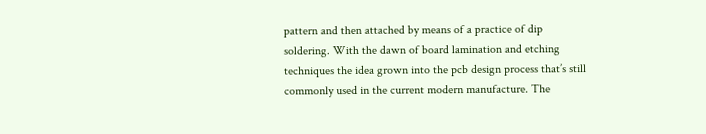pattern and then attached by means of a practice of dip soldering. With the dawn of board lamination and etching techniques the idea grown into the pcb design process that’s still commonly used in the current modern manufacture. The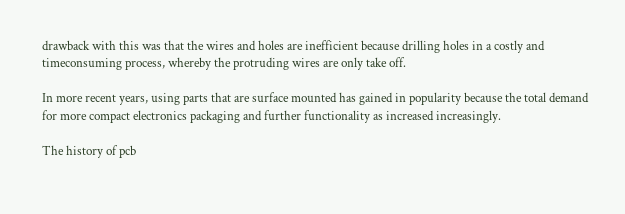drawback with this was that the wires and holes are inefficient because drilling holes in a costly and timeconsuming process, whereby the protruding wires are only take off.

In more recent years, using parts that are surface mounted has gained in popularity because the total demand for more compact electronics packaging and further functionality as increased increasingly.

The history of pcb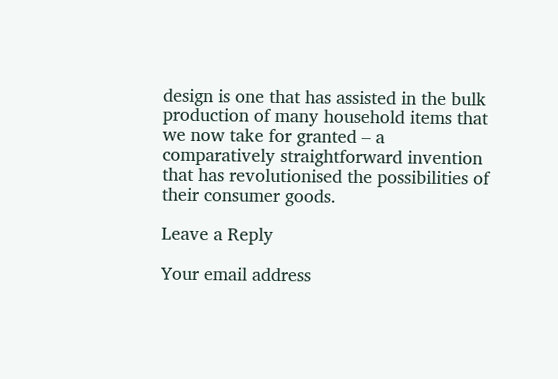design is one that has assisted in the bulk production of many household items that we now take for granted – a comparatively straightforward invention that has revolutionised the possibilities of their consumer goods.

Leave a Reply

Your email address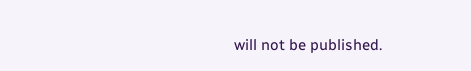will not be published.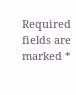Required fields are marked *